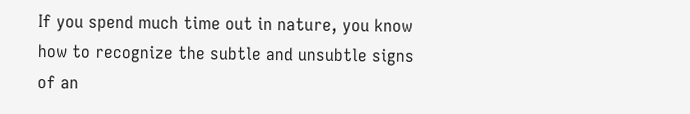If you spend much time out in nature, you know how to recognize the subtle and unsubtle signs of an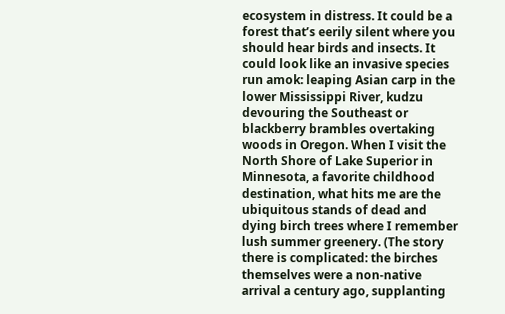ecosystem in distress. It could be a forest that’s eerily silent where you should hear birds and insects. It could look like an invasive species run amok: leaping Asian carp in the lower Mississippi River, kudzu devouring the Southeast or blackberry brambles overtaking woods in Oregon. When I visit the North Shore of Lake Superior in Minnesota, a favorite childhood destination, what hits me are the ubiquitous stands of dead and dying birch trees where I remember lush summer greenery. (The story there is complicated: the birches themselves were a non-native arrival a century ago, supplanting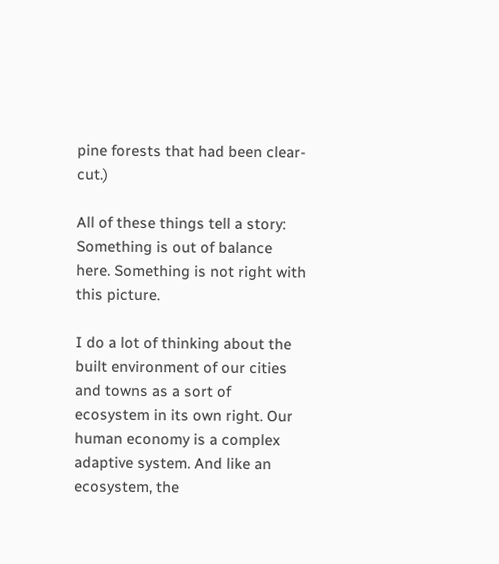pine forests that had been clear-cut.)

All of these things tell a story: Something is out of balance here. Something is not right with this picture.

I do a lot of thinking about the built environment of our cities and towns as a sort of ecosystem in its own right. Our human economy is a complex adaptive system. And like an ecosystem, the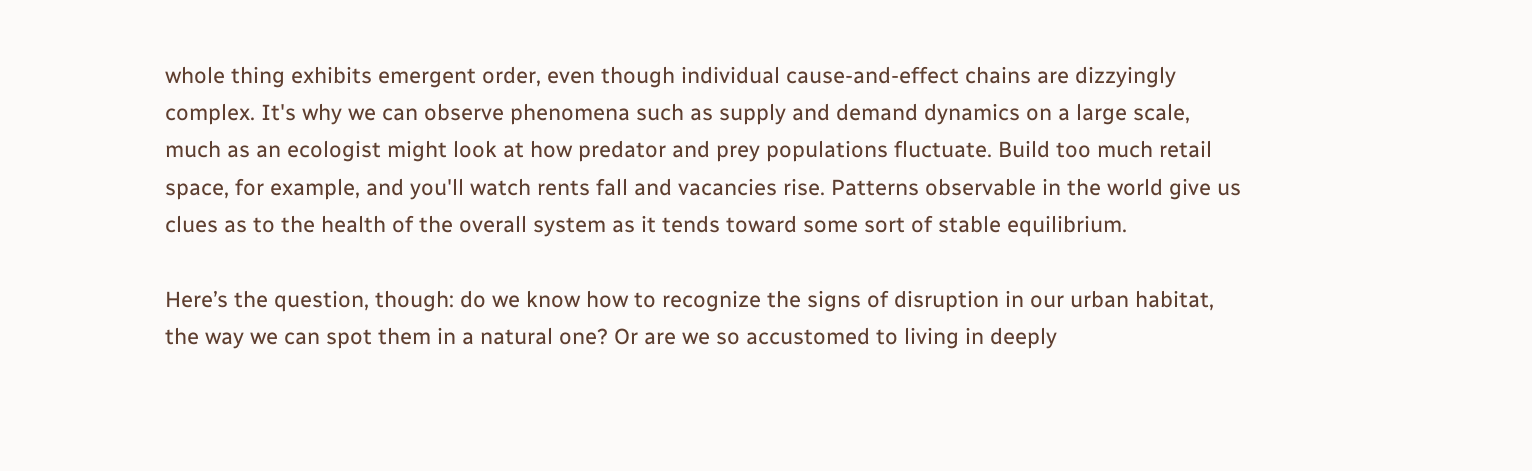whole thing exhibits emergent order, even though individual cause-and-effect chains are dizzyingly complex. It's why we can observe phenomena such as supply and demand dynamics on a large scale, much as an ecologist might look at how predator and prey populations fluctuate. Build too much retail space, for example, and you'll watch rents fall and vacancies rise. Patterns observable in the world give us clues as to the health of the overall system as it tends toward some sort of stable equilibrium.

Here’s the question, though: do we know how to recognize the signs of disruption in our urban habitat, the way we can spot them in a natural one? Or are we so accustomed to living in deeply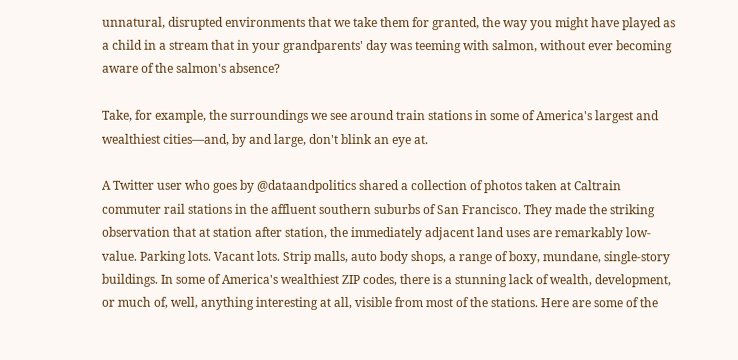unnatural, disrupted environments that we take them for granted, the way you might have played as a child in a stream that in your grandparents' day was teeming with salmon, without ever becoming aware of the salmon's absence?

Take, for example, the surroundings we see around train stations in some of America's largest and wealthiest cities—and, by and large, don't blink an eye at.

A Twitter user who goes by @dataandpolitics shared a collection of photos taken at Caltrain commuter rail stations in the affluent southern suburbs of San Francisco. They made the striking observation that at station after station, the immediately adjacent land uses are remarkably low-value. Parking lots. Vacant lots. Strip malls, auto body shops, a range of boxy, mundane, single-story buildings. In some of America's wealthiest ZIP codes, there is a stunning lack of wealth, development, or much of, well, anything interesting at all, visible from most of the stations. Here are some of the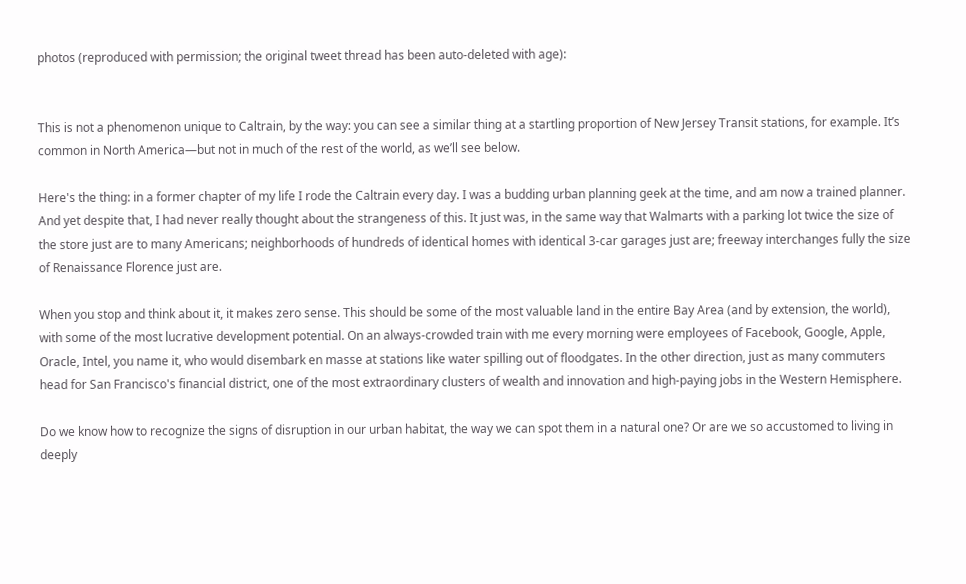photos (reproduced with permission; the original tweet thread has been auto-deleted with age):


This is not a phenomenon unique to Caltrain, by the way: you can see a similar thing at a startling proportion of New Jersey Transit stations, for example. It’s common in North America—but not in much of the rest of the world, as we’ll see below.

Here's the thing: in a former chapter of my life I rode the Caltrain every day. I was a budding urban planning geek at the time, and am now a trained planner. And yet despite that, I had never really thought about the strangeness of this. It just was, in the same way that Walmarts with a parking lot twice the size of the store just are to many Americans; neighborhoods of hundreds of identical homes with identical 3-car garages just are; freeway interchanges fully the size of Renaissance Florence just are.

When you stop and think about it, it makes zero sense. This should be some of the most valuable land in the entire Bay Area (and by extension, the world), with some of the most lucrative development potential. On an always-crowded train with me every morning were employees of Facebook, Google, Apple, Oracle, Intel, you name it, who would disembark en masse at stations like water spilling out of floodgates. In the other direction, just as many commuters head for San Francisco's financial district, one of the most extraordinary clusters of wealth and innovation and high-paying jobs in the Western Hemisphere.

Do we know how to recognize the signs of disruption in our urban habitat, the way we can spot them in a natural one? Or are we so accustomed to living in deeply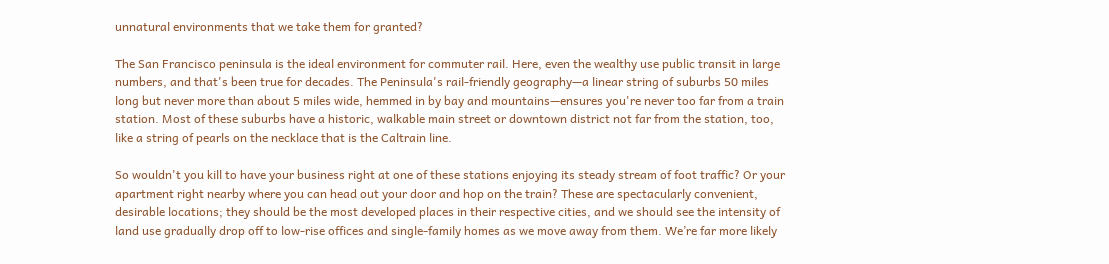unnatural environments that we take them for granted?

The San Francisco peninsula is the ideal environment for commuter rail. Here, even the wealthy use public transit in large numbers, and that's been true for decades. The Peninsula's rail-friendly geography—a linear string of suburbs 50 miles long but never more than about 5 miles wide, hemmed in by bay and mountains—ensures you're never too far from a train station. Most of these suburbs have a historic, walkable main street or downtown district not far from the station, too, like a string of pearls on the necklace that is the Caltrain line.

So wouldn't you kill to have your business right at one of these stations enjoying its steady stream of foot traffic? Or your apartment right nearby where you can head out your door and hop on the train? These are spectacularly convenient, desirable locations; they should be the most developed places in their respective cities, and we should see the intensity of land use gradually drop off to low-rise offices and single-family homes as we move away from them. We’re far more likely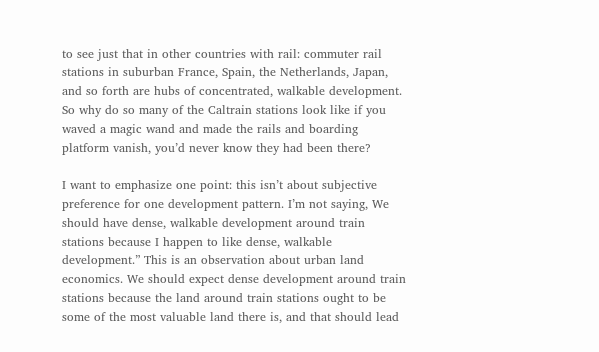to see just that in other countries with rail: commuter rail stations in suburban France, Spain, the Netherlands, Japan, and so forth are hubs of concentrated, walkable development. So why do so many of the Caltrain stations look like if you waved a magic wand and made the rails and boarding platform vanish, you’d never know they had been there?

I want to emphasize one point: this isn’t about subjective preference for one development pattern. I’m not saying, We should have dense, walkable development around train stations because I happen to like dense, walkable development.” This is an observation about urban land economics. We should expect dense development around train stations because the land around train stations ought to be some of the most valuable land there is, and that should lead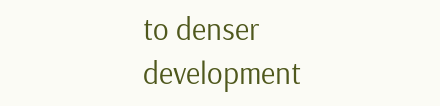to denser development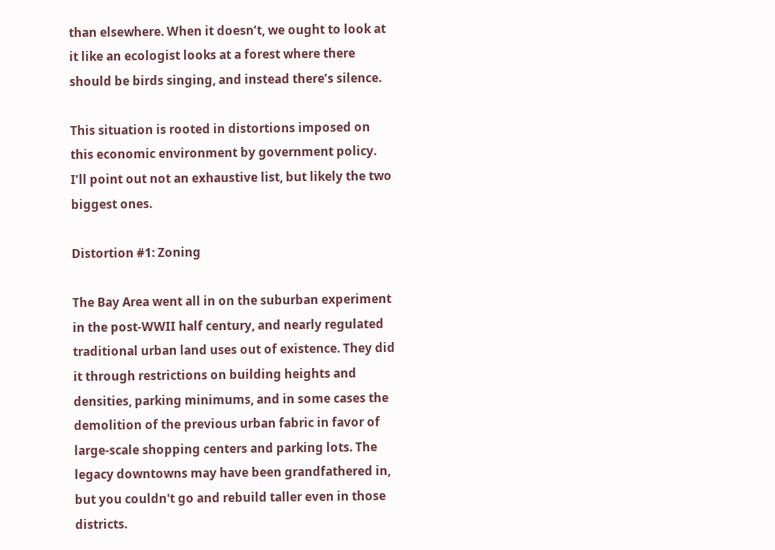than elsewhere. When it doesn’t, we ought to look at it like an ecologist looks at a forest where there should be birds singing, and instead there’s silence.

This situation is rooted in distortions imposed on this economic environment by government policy. I’ll point out not an exhaustive list, but likely the two biggest ones.

Distortion #1: Zoning

The Bay Area went all in on the suburban experiment in the post-WWII half century, and nearly regulated traditional urban land uses out of existence. They did it through restrictions on building heights and densities, parking minimums, and in some cases the demolition of the previous urban fabric in favor of large-scale shopping centers and parking lots. The legacy downtowns may have been grandfathered in, but you couldn't go and rebuild taller even in those districts.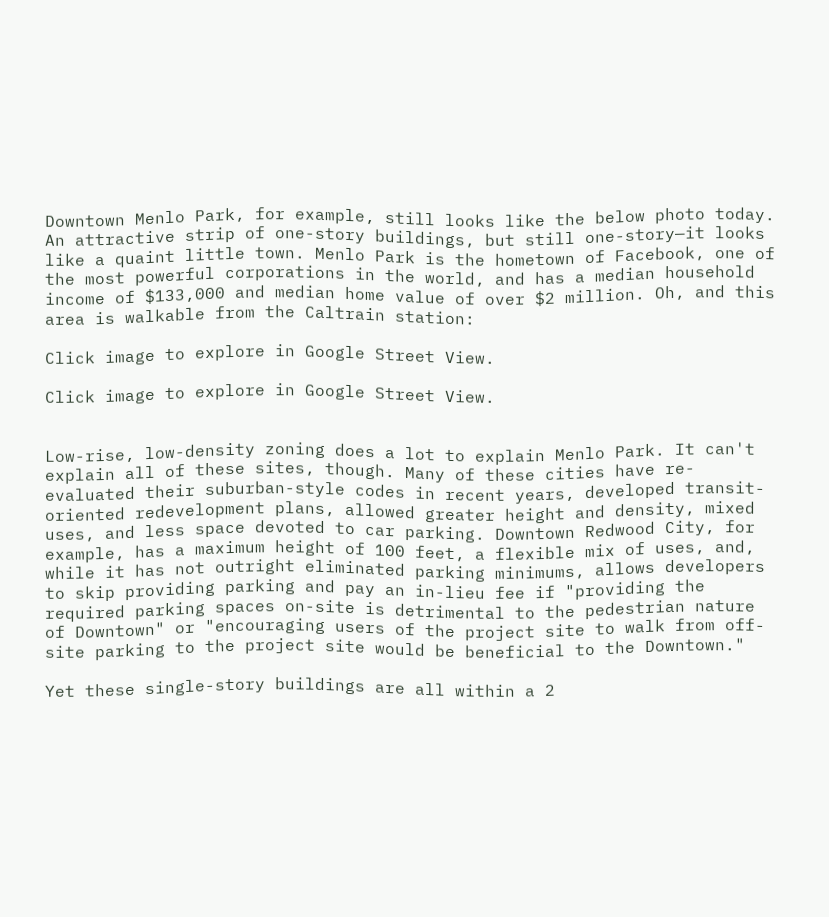Downtown Menlo Park, for example, still looks like the below photo today. An attractive strip of one-story buildings, but still one-story—it looks like a quaint little town. Menlo Park is the hometown of Facebook, one of the most powerful corporations in the world, and has a median household income of $133,000 and median home value of over $2 million. Oh, and this area is walkable from the Caltrain station:

Click image to explore in Google Street View.

Click image to explore in Google Street View.


Low-rise, low-density zoning does a lot to explain Menlo Park. It can't explain all of these sites, though. Many of these cities have re-evaluated their suburban-style codes in recent years, developed transit-oriented redevelopment plans, allowed greater height and density, mixed uses, and less space devoted to car parking. Downtown Redwood City, for example, has a maximum height of 100 feet, a flexible mix of uses, and, while it has not outright eliminated parking minimums, allows developers to skip providing parking and pay an in-lieu fee if "providing the required parking spaces on-site is detrimental to the pedestrian nature of Downtown" or "encouraging users of the project site to walk from off-site parking to the project site would be beneficial to the Downtown."

Yet these single-story buildings are all within a 2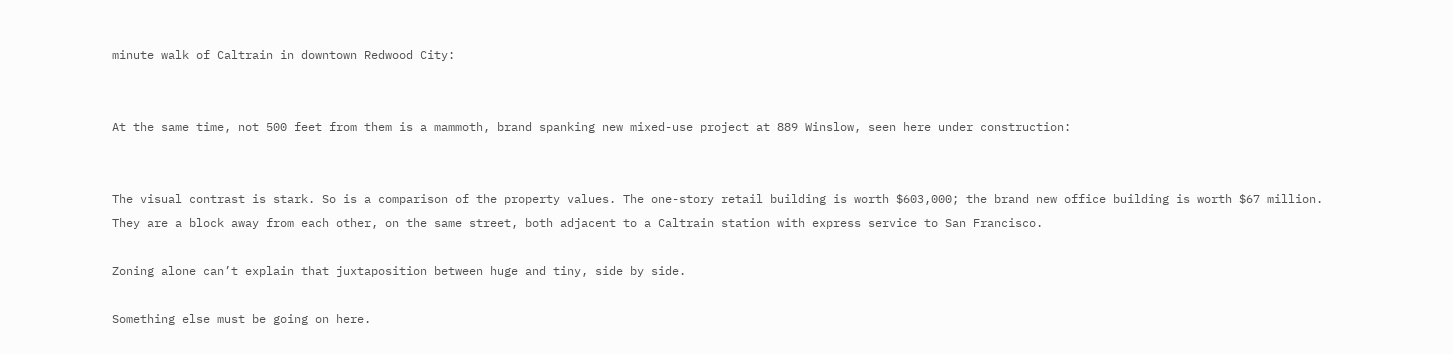minute walk of Caltrain in downtown Redwood City:


At the same time, not 500 feet from them is a mammoth, brand spanking new mixed-use project at 889 Winslow, seen here under construction:


The visual contrast is stark. So is a comparison of the property values. The one-story retail building is worth $603,000; the brand new office building is worth $67 million. They are a block away from each other, on the same street, both adjacent to a Caltrain station with express service to San Francisco.

Zoning alone can’t explain that juxtaposition between huge and tiny, side by side.

Something else must be going on here.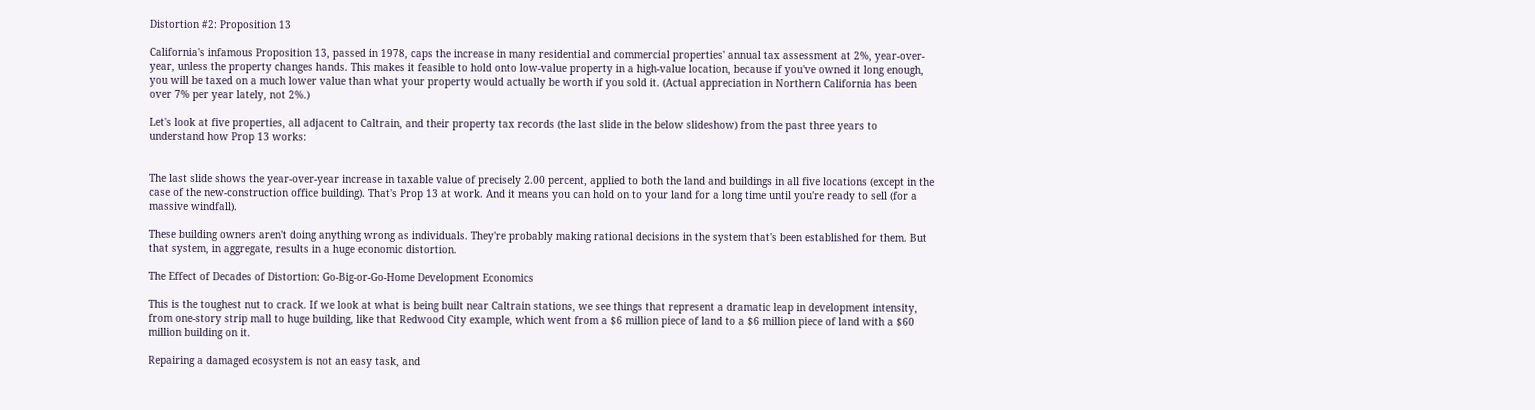Distortion #2: Proposition 13

California's infamous Proposition 13, passed in 1978, caps the increase in many residential and commercial properties' annual tax assessment at 2%, year-over-year, unless the property changes hands. This makes it feasible to hold onto low-value property in a high-value location, because if you've owned it long enough, you will be taxed on a much lower value than what your property would actually be worth if you sold it. (Actual appreciation in Northern California has been over 7% per year lately, not 2%.)

Let's look at five properties, all adjacent to Caltrain, and their property tax records (the last slide in the below slideshow) from the past three years to understand how Prop 13 works:


The last slide shows the year-over-year increase in taxable value of precisely 2.00 percent, applied to both the land and buildings in all five locations (except in the case of the new-construction office building). That's Prop 13 at work. And it means you can hold on to your land for a long time until you're ready to sell (for a massive windfall).

These building owners aren't doing anything wrong as individuals. They're probably making rational decisions in the system that's been established for them. But that system, in aggregate, results in a huge economic distortion.

The Effect of Decades of Distortion: Go-Big-or-Go-Home Development Economics

This is the toughest nut to crack. If we look at what is being built near Caltrain stations, we see things that represent a dramatic leap in development intensity, from one-story strip mall to huge building, like that Redwood City example, which went from a $6 million piece of land to a $6 million piece of land with a $60 million building on it.

Repairing a damaged ecosystem is not an easy task, and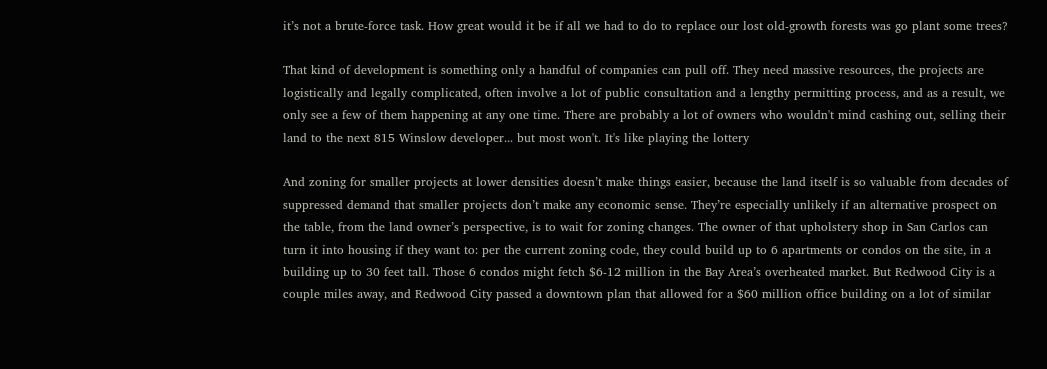it’s not a brute-force task. How great would it be if all we had to do to replace our lost old-growth forests was go plant some trees?

That kind of development is something only a handful of companies can pull off. They need massive resources, the projects are logistically and legally complicated, often involve a lot of public consultation and a lengthy permitting process, and as a result, we only see a few of them happening at any one time. There are probably a lot of owners who wouldn't mind cashing out, selling their land to the next 815 Winslow developer... but most won't. It's like playing the lottery

And zoning for smaller projects at lower densities doesn’t make things easier, because the land itself is so valuable from decades of suppressed demand that smaller projects don’t make any economic sense. They’re especially unlikely if an alternative prospect on the table, from the land owner’s perspective, is to wait for zoning changes. The owner of that upholstery shop in San Carlos can turn it into housing if they want to: per the current zoning code, they could build up to 6 apartments or condos on the site, in a building up to 30 feet tall. Those 6 condos might fetch $6-12 million in the Bay Area’s overheated market. But Redwood City is a couple miles away, and Redwood City passed a downtown plan that allowed for a $60 million office building on a lot of similar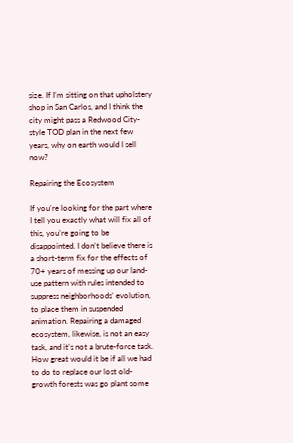size. If I’m sitting on that upholstery shop in San Carlos, and I think the city might pass a Redwood City-style TOD plan in the next few years, why on earth would I sell now?

Repairing the Ecosystem

If you’re looking for the part where I tell you exactly what will fix all of this, you’re going to be disappointed. I don’t believe there is a short-term fix for the effects of 70+ years of messing up our land-use pattern with rules intended to suppress neighborhoods’ evolution, to place them in suspended animation. Repairing a damaged ecosystem, likewise, is not an easy task, and it’s not a brute-force task. How great would it be if all we had to do to replace our lost old-growth forests was go plant some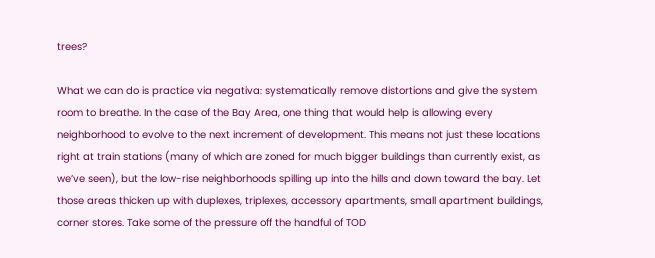trees?

What we can do is practice via negativa: systematically remove distortions and give the system room to breathe. In the case of the Bay Area, one thing that would help is allowing every neighborhood to evolve to the next increment of development. This means not just these locations right at train stations (many of which are zoned for much bigger buildings than currently exist, as we’ve seen), but the low-rise neighborhoods spilling up into the hills and down toward the bay. Let those areas thicken up with duplexes, triplexes, accessory apartments, small apartment buildings, corner stores. Take some of the pressure off the handful of TOD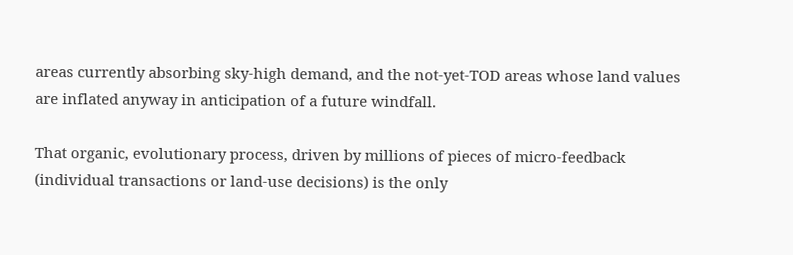areas currently absorbing sky-high demand, and the not-yet-TOD areas whose land values are inflated anyway in anticipation of a future windfall.

That organic, evolutionary process, driven by millions of pieces of micro-feedback (individual transactions or land-use decisions) is the only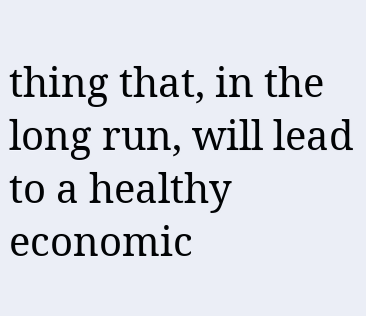thing that, in the long run, will lead to a healthy economic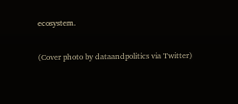ecosystem.

(Cover photo by dataandpolitics via Twitter)